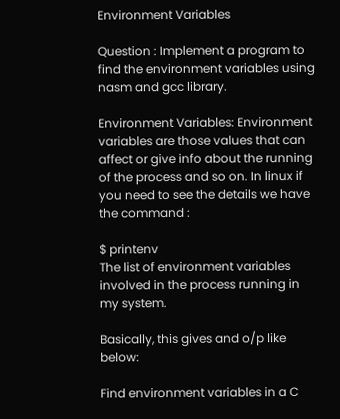Environment Variables

Question : Implement a program to find the environment variables using nasm and gcc library.

Environment Variables: Environment variables are those values that can affect or give info about the running of the process and so on. In linux if you need to see the details we have the command :

$ printenv
The list of environment variables involved in the process running in my system.

Basically, this gives and o/p like below:

Find environment variables in a C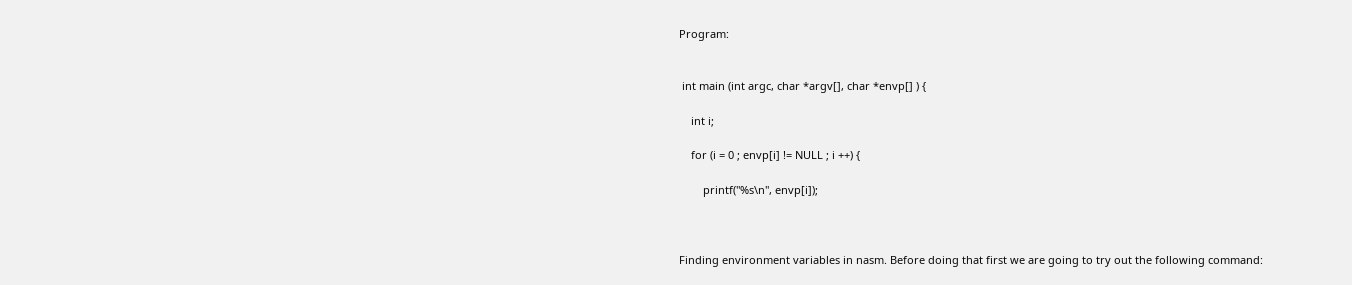Program:


 int main (int argc, char *argv[], char *envp[] ) {

    int i;

    for (i = 0 ; envp[i] != NULL ; i ++) {

        printf("%s\n", envp[i]);



Finding environment variables in nasm. Before doing that first we are going to try out the following command: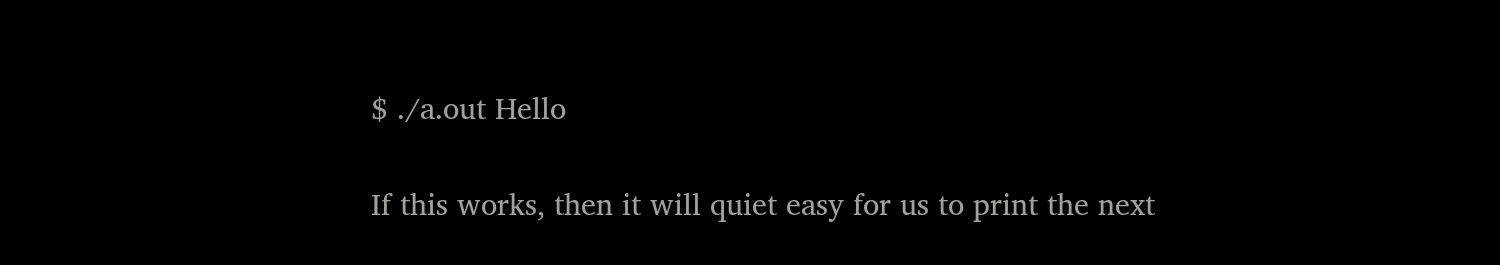$ ./a.out Hello

If this works, then it will quiet easy for us to print the next